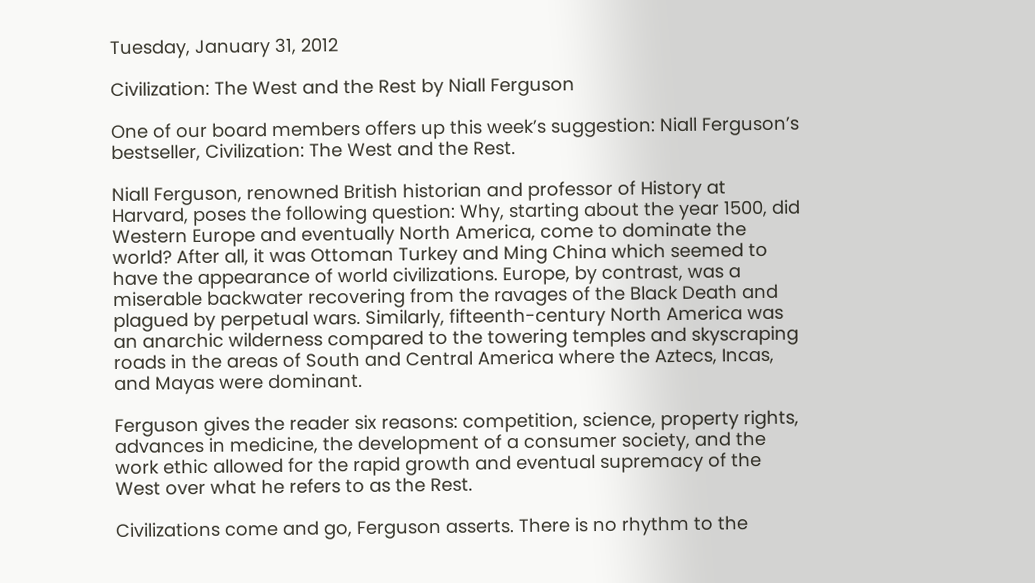Tuesday, January 31, 2012

Civilization: The West and the Rest by Niall Ferguson

One of our board members offers up this week’s suggestion: Niall Ferguson’s bestseller, Civilization: The West and the Rest.

Niall Ferguson, renowned British historian and professor of History at Harvard, poses the following question: Why, starting about the year 1500, did Western Europe and eventually North America, come to dominate the world? After all, it was Ottoman Turkey and Ming China which seemed to have the appearance of world civilizations. Europe, by contrast, was a miserable backwater recovering from the ravages of the Black Death and plagued by perpetual wars. Similarly, fifteenth-century North America was an anarchic wilderness compared to the towering temples and skyscraping roads in the areas of South and Central America where the Aztecs, Incas, and Mayas were dominant.

Ferguson gives the reader six reasons: competition, science, property rights, advances in medicine, the development of a consumer society, and the work ethic allowed for the rapid growth and eventual supremacy of the West over what he refers to as the Rest.

Civilizations come and go, Ferguson asserts. There is no rhythm to the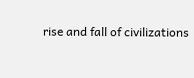rise and fall of civilizations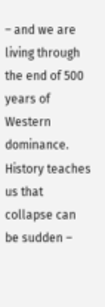– and we are living through the end of 500 years of Western dominance. History teaches us that collapse can be sudden –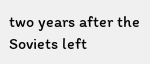two years after the Soviets left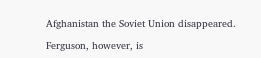Afghanistan the Soviet Union disappeared.

Ferguson, however, is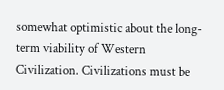somewhat optimistic about the long-term viability of Western Civilization. Civilizations must be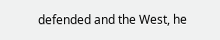defended and the West, he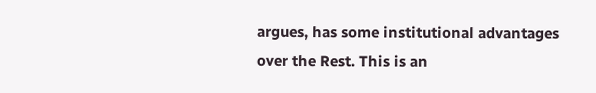argues, has some institutional advantages over the Rest. This is an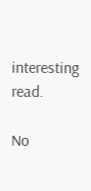interesting read.

No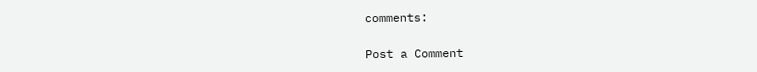comments:

Post a Comment